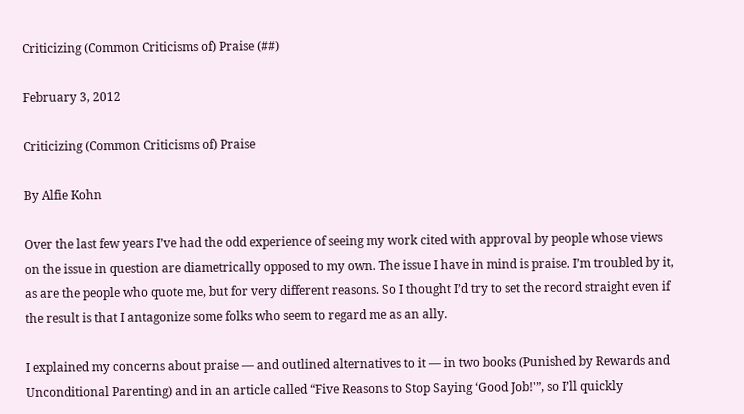Criticizing (Common Criticisms of) Praise (##)

February 3, 2012

Criticizing (Common Criticisms of) Praise

By Alfie Kohn

Over the last few years I’ve had the odd experience of seeing my work cited with approval by people whose views on the issue in question are diametrically opposed to my own. The issue I have in mind is praise. I’m troubled by it, as are the people who quote me, but for very different reasons. So I thought I’d try to set the record straight even if the result is that I antagonize some folks who seem to regard me as an ally.

I explained my concerns about praise — and outlined alternatives to it — in two books (Punished by Rewards and Unconditional Parenting) and in an article called “Five Reasons to Stop Saying ‘Good Job!'”, so I’ll quickly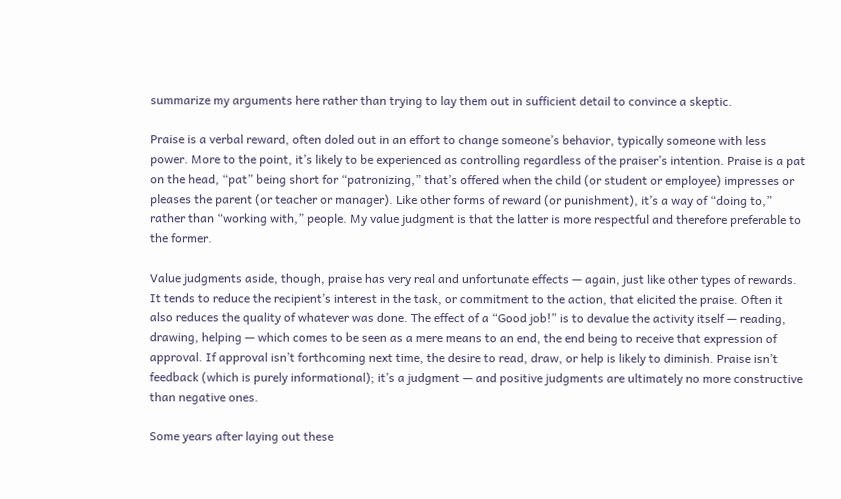summarize my arguments here rather than trying to lay them out in sufficient detail to convince a skeptic.

Praise is a verbal reward, often doled out in an effort to change someone’s behavior, typically someone with less power. More to the point, it’s likely to be experienced as controlling regardless of the praiser’s intention. Praise is a pat on the head, “pat” being short for “patronizing,” that’s offered when the child (or student or employee) impresses or pleases the parent (or teacher or manager). Like other forms of reward (or punishment), it’s a way of “doing to,” rather than “working with,” people. My value judgment is that the latter is more respectful and therefore preferable to the former.

Value judgments aside, though, praise has very real and unfortunate effects — again, just like other types of rewards. It tends to reduce the recipient’s interest in the task, or commitment to the action, that elicited the praise. Often it also reduces the quality of whatever was done. The effect of a “Good job!” is to devalue the activity itself — reading, drawing, helping — which comes to be seen as a mere means to an end, the end being to receive that expression of approval. If approval isn’t forthcoming next time, the desire to read, draw, or help is likely to diminish. Praise isn’t feedback (which is purely informational); it’s a judgment — and positive judgments are ultimately no more constructive than negative ones.

Some years after laying out these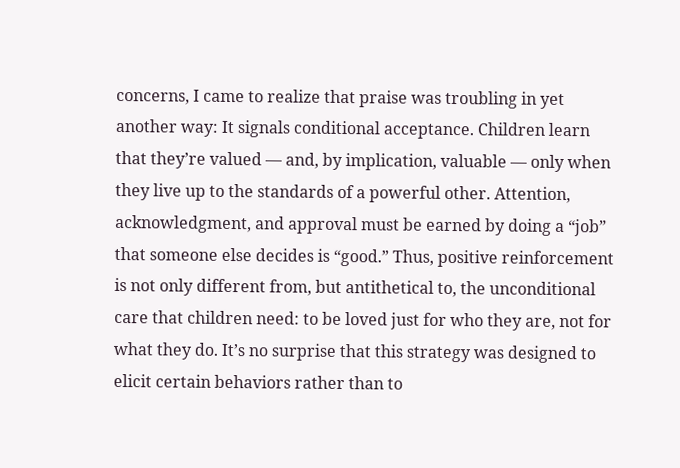concerns, I came to realize that praise was troubling in yet another way: It signals conditional acceptance. Children learn that they’re valued — and, by implication, valuable — only when they live up to the standards of a powerful other. Attention, acknowledgment, and approval must be earned by doing a “job” that someone else decides is “good.” Thus, positive reinforcement is not only different from, but antithetical to, the unconditional care that children need: to be loved just for who they are, not for what they do. It’s no surprise that this strategy was designed to elicit certain behaviors rather than to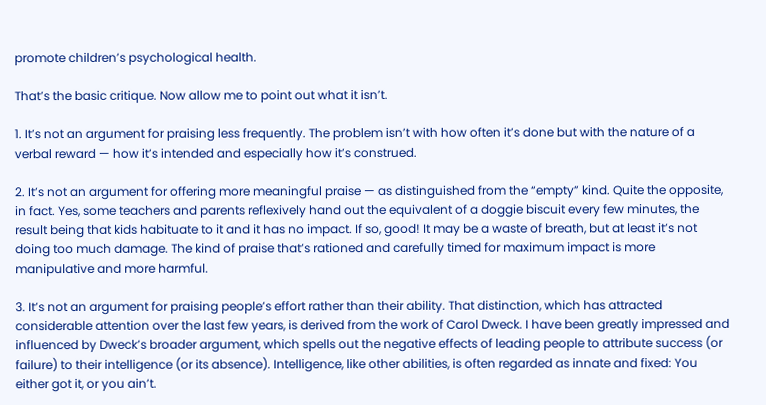promote children’s psychological health.

That’s the basic critique. Now allow me to point out what it isn’t.

1. It’s not an argument for praising less frequently. The problem isn’t with how often it’s done but with the nature of a verbal reward — how it’s intended and especially how it’s construed.

2. It’s not an argument for offering more meaningful praise — as distinguished from the “empty” kind. Quite the opposite, in fact. Yes, some teachers and parents reflexively hand out the equivalent of a doggie biscuit every few minutes, the result being that kids habituate to it and it has no impact. If so, good! It may be a waste of breath, but at least it’s not doing too much damage. The kind of praise that’s rationed and carefully timed for maximum impact is more manipulative and more harmful.

3. It’s not an argument for praising people’s effort rather than their ability. That distinction, which has attracted considerable attention over the last few years, is derived from the work of Carol Dweck. I have been greatly impressed and influenced by Dweck’s broader argument, which spells out the negative effects of leading people to attribute success (or failure) to their intelligence (or its absence). Intelligence, like other abilities, is often regarded as innate and fixed: You either got it, or you ain’t.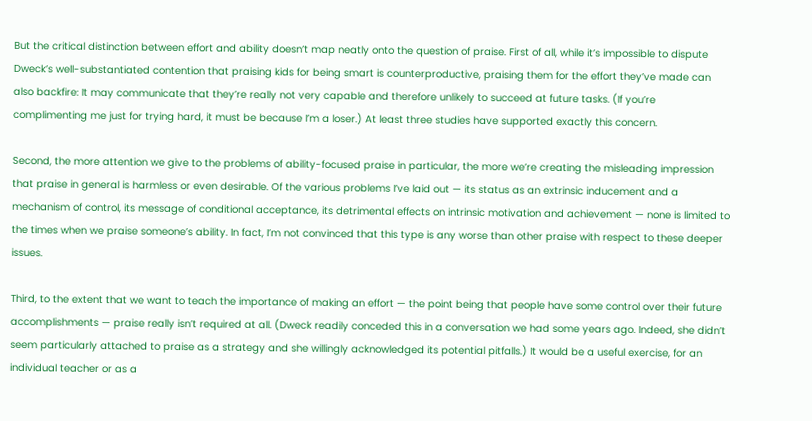But the critical distinction between effort and ability doesn’t map neatly onto the question of praise. First of all, while it’s impossible to dispute Dweck’s well-substantiated contention that praising kids for being smart is counterproductive, praising them for the effort they’ve made can also backfire: It may communicate that they’re really not very capable and therefore unlikely to succeed at future tasks. (If you’re complimenting me just for trying hard, it must be because I’m a loser.) At least three studies have supported exactly this concern.

Second, the more attention we give to the problems of ability-focused praise in particular, the more we’re creating the misleading impression that praise in general is harmless or even desirable. Of the various problems I’ve laid out — its status as an extrinsic inducement and a mechanism of control, its message of conditional acceptance, its detrimental effects on intrinsic motivation and achievement — none is limited to the times when we praise someone’s ability. In fact, I’m not convinced that this type is any worse than other praise with respect to these deeper issues.

Third, to the extent that we want to teach the importance of making an effort — the point being that people have some control over their future accomplishments — praise really isn’t required at all. (Dweck readily conceded this in a conversation we had some years ago. Indeed, she didn’t seem particularly attached to praise as a strategy and she willingly acknowledged its potential pitfalls.) It would be a useful exercise, for an individual teacher or as a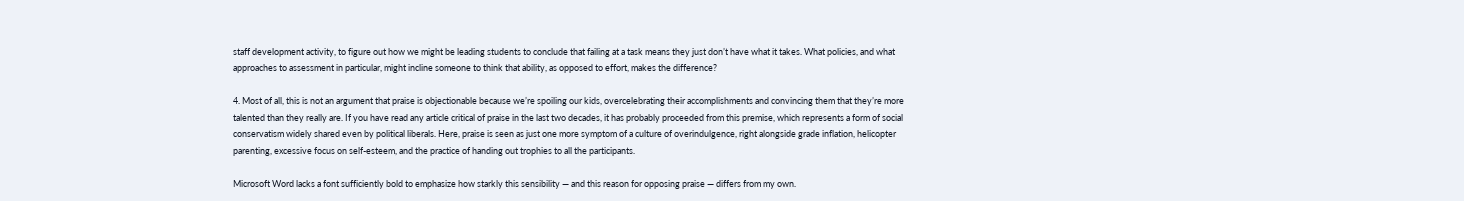staff development activity, to figure out how we might be leading students to conclude that failing at a task means they just don’t have what it takes. What policies, and what approaches to assessment in particular, might incline someone to think that ability, as opposed to effort, makes the difference?

4. Most of all, this is not an argument that praise is objectionable because we’re spoiling our kids, overcelebrating their accomplishments and convincing them that they’re more talented than they really are. If you have read any article critical of praise in the last two decades, it has probably proceeded from this premise, which represents a form of social conservatism widely shared even by political liberals. Here, praise is seen as just one more symptom of a culture of overindulgence, right alongside grade inflation, helicopter parenting, excessive focus on self-esteem, and the practice of handing out trophies to all the participants.

Microsoft Word lacks a font sufficiently bold to emphasize how starkly this sensibility — and this reason for opposing praise — differs from my own.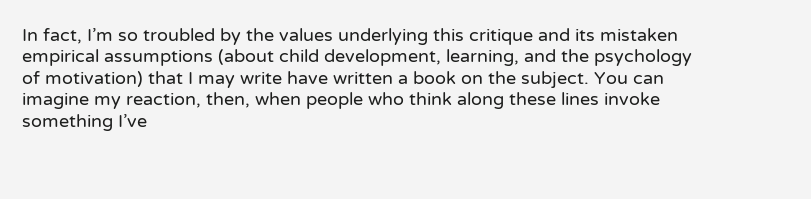In fact, I’m so troubled by the values underlying this critique and its mistaken empirical assumptions (about child development, learning, and the psychology of motivation) that I may write have written a book on the subject. You can imagine my reaction, then, when people who think along these lines invoke something I’ve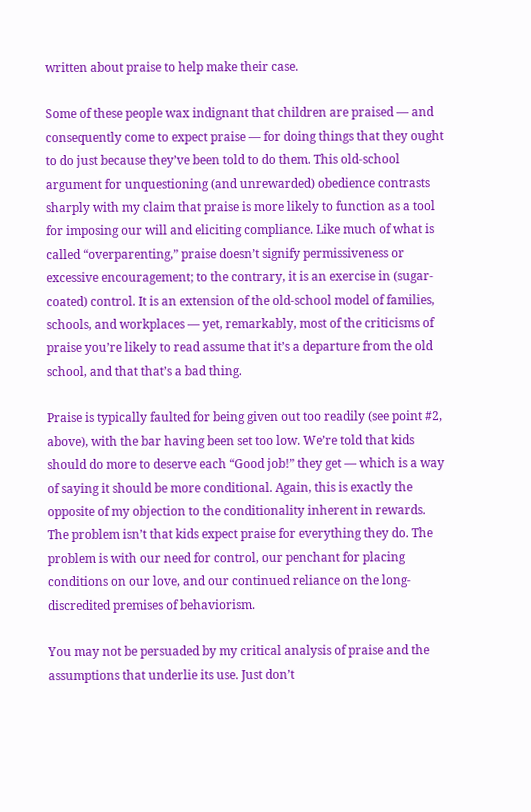written about praise to help make their case.

Some of these people wax indignant that children are praised — and consequently come to expect praise — for doing things that they ought to do just because they’ve been told to do them. This old-school argument for unquestioning (and unrewarded) obedience contrasts sharply with my claim that praise is more likely to function as a tool for imposing our will and eliciting compliance. Like much of what is called “overparenting,” praise doesn’t signify permissiveness or excessive encouragement; to the contrary, it is an exercise in (sugar-coated) control. It is an extension of the old-school model of families, schools, and workplaces — yet, remarkably, most of the criticisms of praise you’re likely to read assume that it’s a departure from the old school, and that that’s a bad thing.

Praise is typically faulted for being given out too readily (see point #2, above), with the bar having been set too low. We’re told that kids should do more to deserve each “Good job!” they get — which is a way of saying it should be more conditional. Again, this is exactly the opposite of my objection to the conditionality inherent in rewards. The problem isn’t that kids expect praise for everything they do. The problem is with our need for control, our penchant for placing conditions on our love, and our continued reliance on the long-discredited premises of behaviorism.

You may not be persuaded by my critical analysis of praise and the assumptions that underlie its use. Just don’t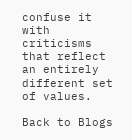confuse it with criticisms that reflect an entirely different set of values.

Back to Blogs